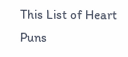This List of Heart Puns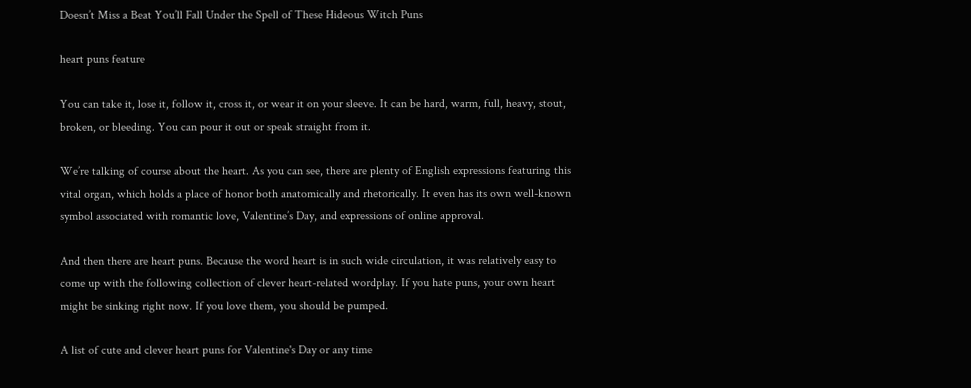Doesn’t Miss a Beat You’ll Fall Under the Spell of These Hideous Witch Puns

heart puns feature

You can take it, lose it, follow it, cross it, or wear it on your sleeve. It can be hard, warm, full, heavy, stout, broken, or bleeding. You can pour it out or speak straight from it.

We’re talking of course about the heart. As you can see, there are plenty of English expressions featuring this vital organ, which holds a place of honor both anatomically and rhetorically. It even has its own well-known symbol associated with romantic love, Valentine’s Day, and expressions of online approval.

And then there are heart puns. Because the word heart is in such wide circulation, it was relatively easy to come up with the following collection of clever heart-related wordplay. If you hate puns, your own heart might be sinking right now. If you love them, you should be pumped.

A list of cute and clever heart puns for Valentine's Day or any time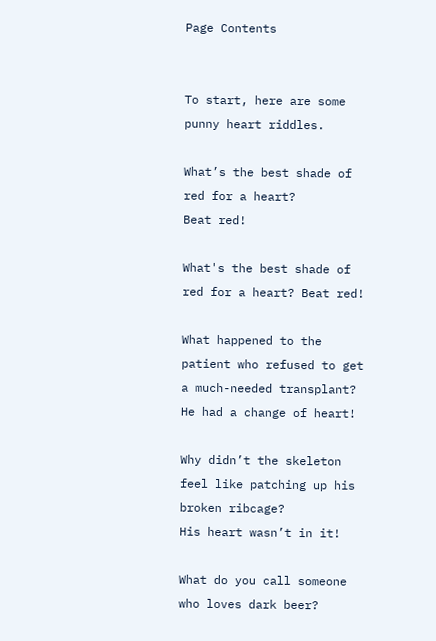Page Contents


To start, here are some punny heart riddles.

What’s the best shade of red for a heart?
Beat red!

What's the best shade of red for a heart? Beat red!

What happened to the patient who refused to get a much-needed transplant?
He had a change of heart!

Why didn’t the skeleton feel like patching up his broken ribcage?
His heart wasn’t in it!

What do you call someone who loves dark beer?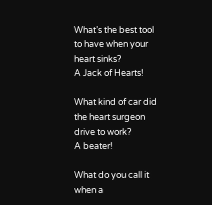What’s the best tool to have when your heart sinks?
A Jack of Hearts!

What kind of car did the heart surgeon drive to work?
A beater!

What do you call it when a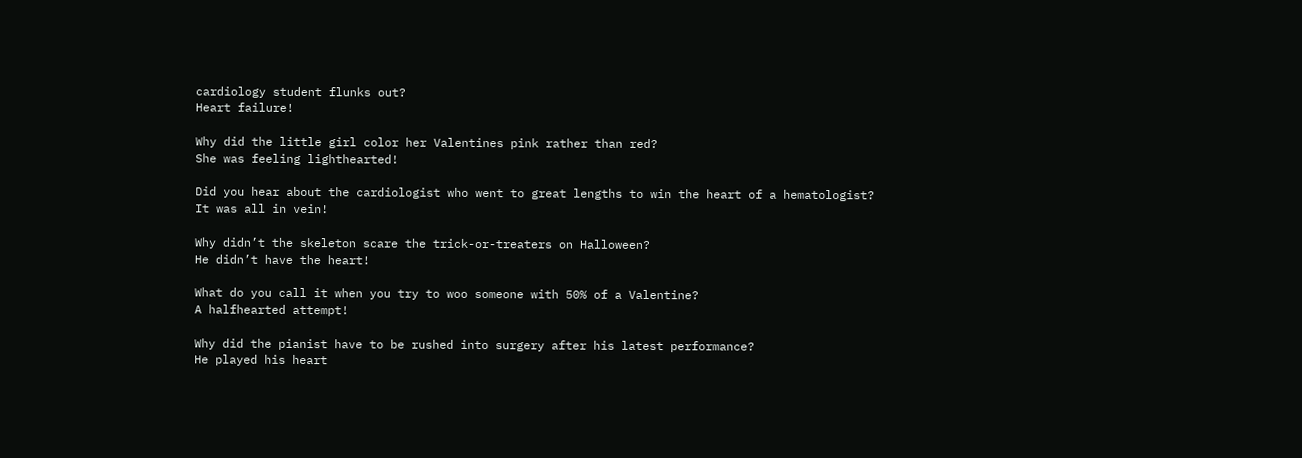cardiology student flunks out?
Heart failure!

Why did the little girl color her Valentines pink rather than red?
She was feeling lighthearted!

Did you hear about the cardiologist who went to great lengths to win the heart of a hematologist?
It was all in vein!

Why didn’t the skeleton scare the trick-or-treaters on Halloween?
He didn’t have the heart!

What do you call it when you try to woo someone with 50% of a Valentine?
A halfhearted attempt!

Why did the pianist have to be rushed into surgery after his latest performance?
He played his heart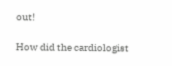out!

How did the cardiologist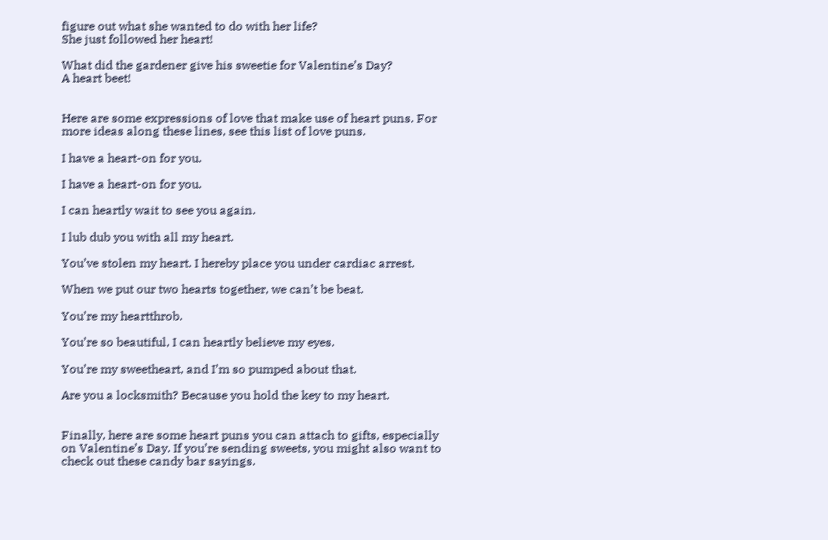figure out what she wanted to do with her life?
She just followed her heart!

What did the gardener give his sweetie for Valentine’s Day?
A heart beet!


Here are some expressions of love that make use of heart puns. For more ideas along these lines, see this list of love puns.

I have a heart-on for you.

I have a heart-on for you.

I can heartly wait to see you again.

I lub dub you with all my heart.

You’ve stolen my heart. I hereby place you under cardiac arrest.

When we put our two hearts together, we can’t be beat.

You’re my heartthrob.

You’re so beautiful, I can heartly believe my eyes.

You’re my sweetheart, and I’m so pumped about that.

Are you a locksmith? Because you hold the key to my heart.


Finally, here are some heart puns you can attach to gifts, especially on Valentine’s Day. If you’re sending sweets, you might also want to check out these candy bar sayings.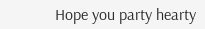Hope you party hearty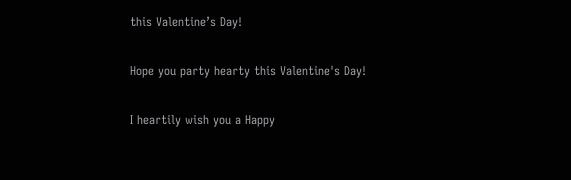this Valentine’s Day!

Hope you party hearty this Valentine's Day!

I heartily wish you a Happy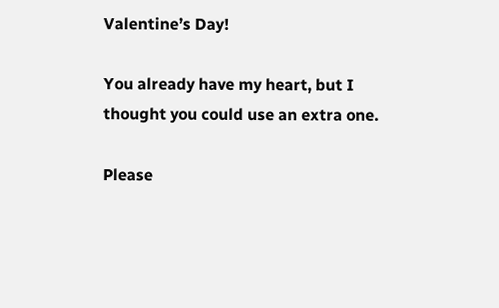Valentine’s Day!

You already have my heart, but I thought you could use an extra one.

Please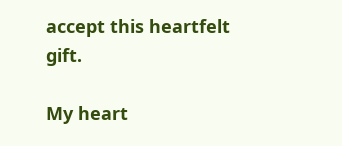accept this heartfelt gift.

My heart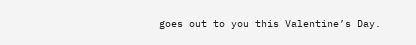goes out to you this Valentine’s Day.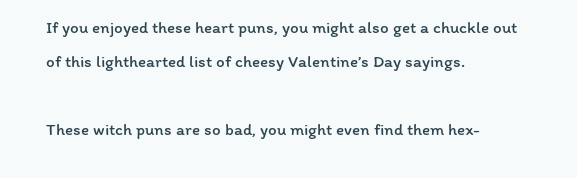If you enjoyed these heart puns, you might also get a chuckle out of this lighthearted list of cheesy Valentine’s Day sayings.

These witch puns are so bad, you might even find them hex-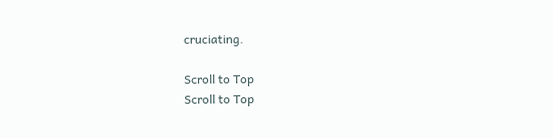cruciating.

Scroll to Top
Scroll to Top